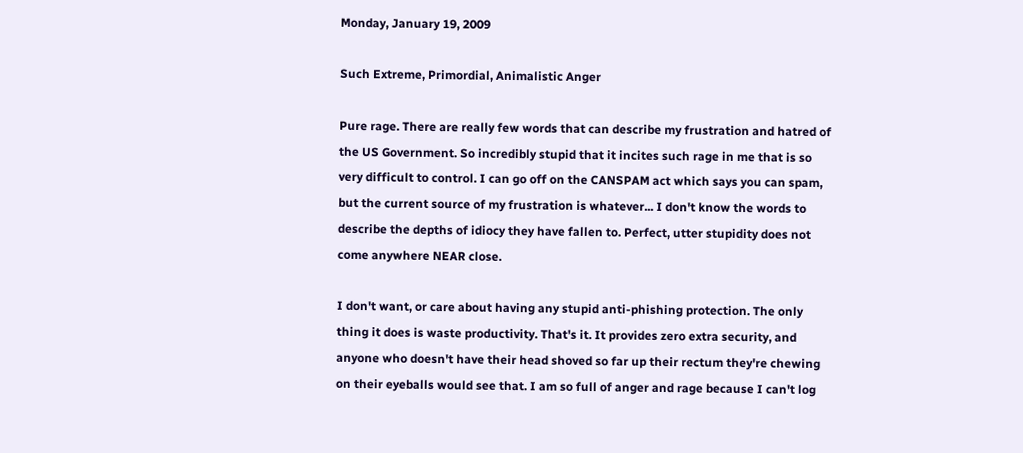Monday, January 19, 2009

Such Extreme, Primordial, Animalistic Anger

Pure rage. There are really few words that can describe my frustration and hatred of the US Government. So incredibly stupid that it incites such rage in me that is so very difficult to control. I can go off on the CANSPAM act which says you can spam, but the current source of my frustration is whatever... I don't know the words to describe the depths of idiocy they have fallen to. Perfect, utter stupidity does not come anywhere NEAR close.

I don't want, or care about having any stupid anti-phishing protection. The only thing it does is waste productivity. That's it. It provides zero extra security, and anyone who doesn't have their head shoved so far up their rectum they're chewing on their eyeballs would see that. I am so full of anger and rage because I can't log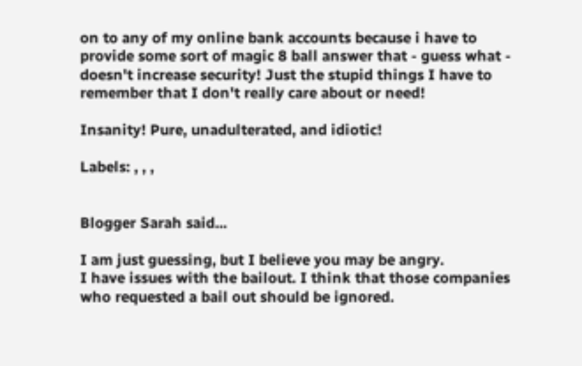on to any of my online bank accounts because i have to provide some sort of magic 8 ball answer that - guess what - doesn't increase security! Just the stupid things I have to remember that I don't really care about or need!

Insanity! Pure, unadulterated, and idiotic!

Labels: , , ,


Blogger Sarah said...

I am just guessing, but I believe you may be angry.
I have issues with the bailout. I think that those companies who requested a bail out should be ignored.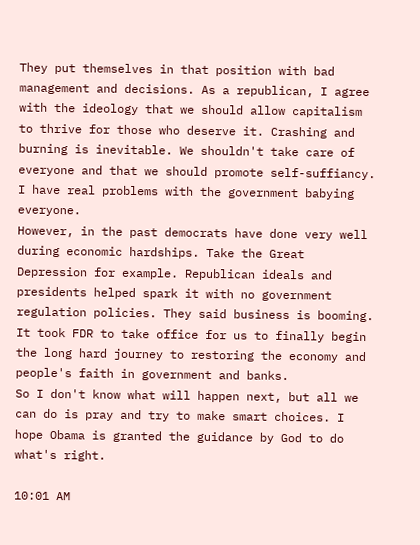They put themselves in that position with bad management and decisions. As a republican, I agree with the ideology that we should allow capitalism to thrive for those who deserve it. Crashing and burning is inevitable. We shouldn't take care of everyone and that we should promote self-suffiancy. I have real problems with the government babying everyone.
However, in the past democrats have done very well during economic hardships. Take the Great Depression for example. Republican ideals and presidents helped spark it with no government regulation policies. They said business is booming. It took FDR to take office for us to finally begin the long hard journey to restoring the economy and people's faith in government and banks.
So I don't know what will happen next, but all we can do is pray and try to make smart choices. I hope Obama is granted the guidance by God to do what's right.

10:01 AM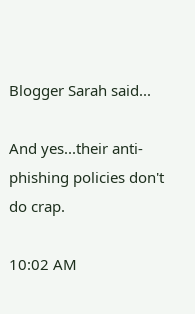Blogger Sarah said...

And yes...their anti-phishing policies don't do crap.

10:02 AM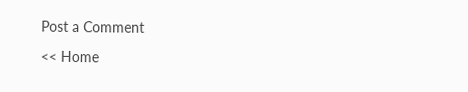Post a Comment

<< Home